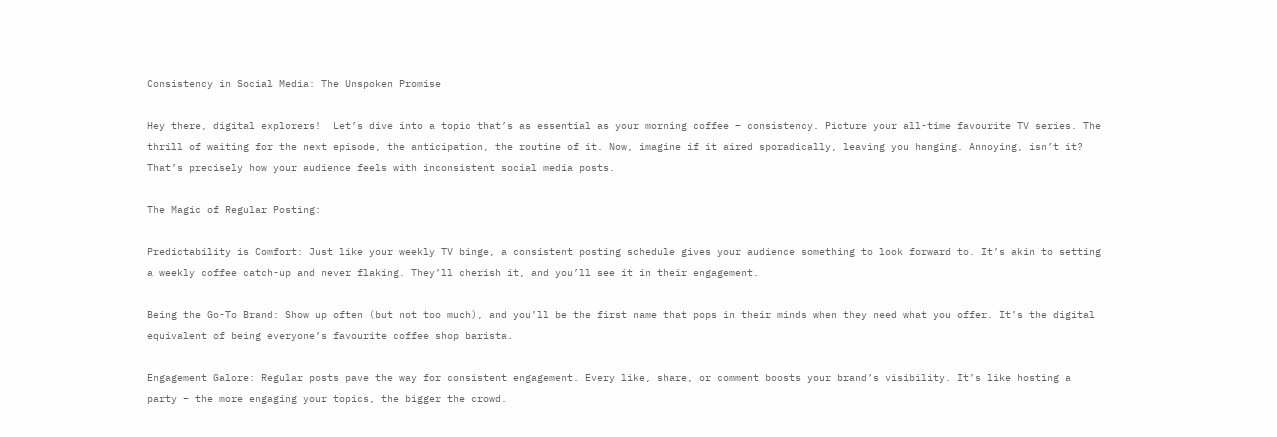Consistency in Social Media: The Unspoken Promise

Hey there, digital explorers!  Let’s dive into a topic that’s as essential as your morning coffee – consistency. Picture your all-time favourite TV series. The thrill of waiting for the next episode, the anticipation, the routine of it. Now, imagine if it aired sporadically, leaving you hanging. Annoying, isn’t it? That’s precisely how your audience feels with inconsistent social media posts.

The Magic of Regular Posting:

Predictability is Comfort: Just like your weekly TV binge, a consistent posting schedule gives your audience something to look forward to. It’s akin to setting a weekly coffee catch-up and never flaking. They’ll cherish it, and you’ll see it in their engagement.

Being the Go-To Brand: Show up often (but not too much), and you’ll be the first name that pops in their minds when they need what you offer. It’s the digital equivalent of being everyone’s favourite coffee shop barista.

Engagement Galore: Regular posts pave the way for consistent engagement. Every like, share, or comment boosts your brand’s visibility. It’s like hosting a party – the more engaging your topics, the bigger the crowd.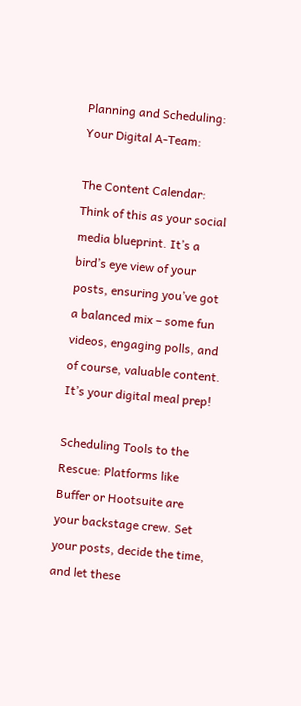Planning and Scheduling: Your Digital A-Team:

The Content Calendar: Think of this as your social media blueprint. It’s a bird’s eye view of your posts, ensuring you’ve got a balanced mix – some fun videos, engaging polls, and of course, valuable content. It’s your digital meal prep!

Scheduling Tools to the Rescue: Platforms like Buffer or Hootsuite are your backstage crew. Set your posts, decide the time, and let these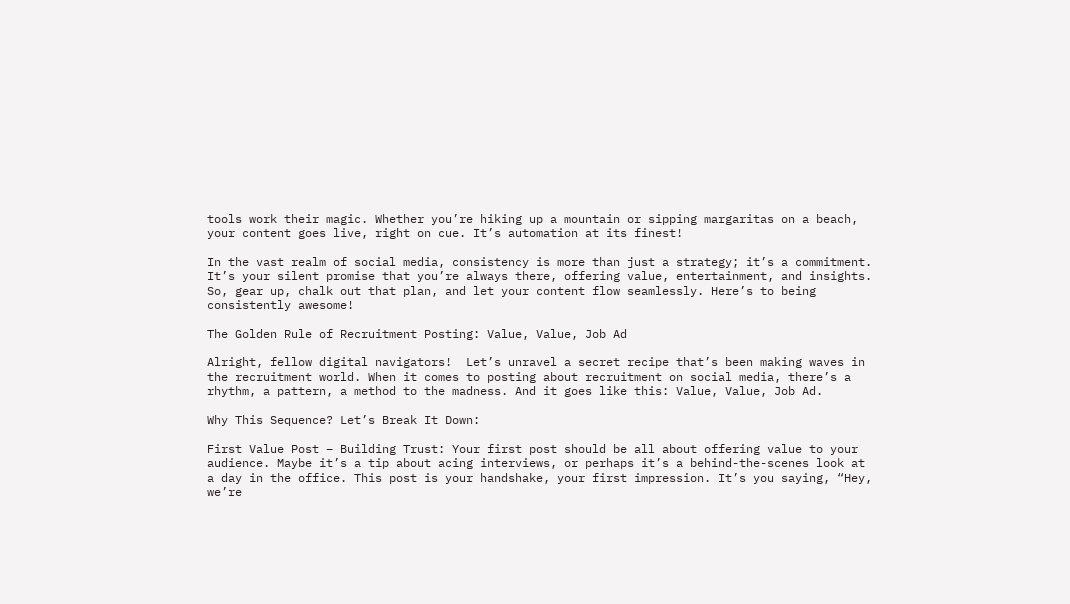tools work their magic. Whether you’re hiking up a mountain or sipping margaritas on a beach, your content goes live, right on cue. It’s automation at its finest!

In the vast realm of social media, consistency is more than just a strategy; it’s a commitment. It’s your silent promise that you’re always there, offering value, entertainment, and insights. So, gear up, chalk out that plan, and let your content flow seamlessly. Here’s to being consistently awesome!

The Golden Rule of Recruitment Posting: Value, Value, Job Ad

Alright, fellow digital navigators!  Let’s unravel a secret recipe that’s been making waves in the recruitment world. When it comes to posting about recruitment on social media, there’s a rhythm, a pattern, a method to the madness. And it goes like this: Value, Value, Job Ad.

Why This Sequence? Let’s Break It Down:

First Value Post – Building Trust: Your first post should be all about offering value to your audience. Maybe it’s a tip about acing interviews, or perhaps it’s a behind-the-scenes look at a day in the office. This post is your handshake, your first impression. It’s you saying, “Hey, we’re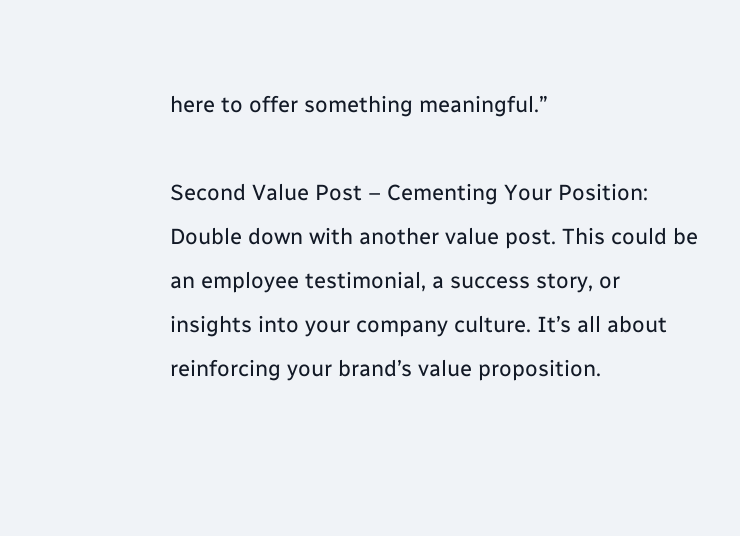here to offer something meaningful.”

Second Value Post – Cementing Your Position: Double down with another value post. This could be an employee testimonial, a success story, or insights into your company culture. It’s all about reinforcing your brand’s value proposition.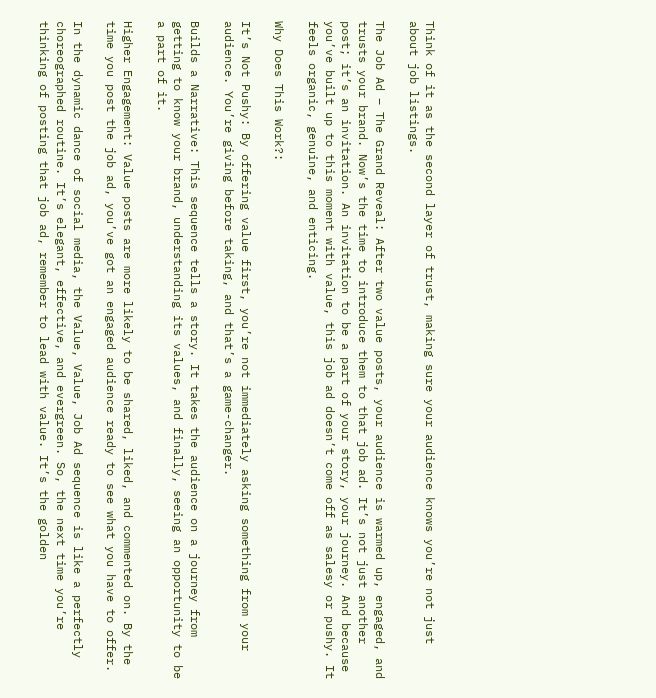Think of it as the second layer of trust, making sure your audience knows you’re not just about job listings.

The Job Ad – The Grand Reveal: After two value posts, your audience is warmed up, engaged, and trusts your brand. Now’s the time to introduce them to that job ad. It’s not just another post; it’s an invitation. An invitation to be a part of your story, your journey. And because you’ve built up to this moment with value, this job ad doesn’t come off as salesy or pushy. It feels organic, genuine, and enticing.

Why Does This Work?:

It’s Not Pushy: By offering value first, you’re not immediately asking something from your audience. You’re giving before taking, and that’s a game-changer.

Builds a Narrative: This sequence tells a story. It takes the audience on a journey from getting to know your brand, understanding its values, and finally, seeing an opportunity to be a part of it.

Higher Engagement: Value posts are more likely to be shared, liked, and commented on. By the time you post the job ad, you’ve got an engaged audience ready to see what you have to offer.

In the dynamic dance of social media, the Value, Value, Job Ad sequence is like a perfectly choreographed routine. It’s elegant, effective, and evergreen. So, the next time you’re thinking of posting that job ad, remember to lead with value. It’s the golden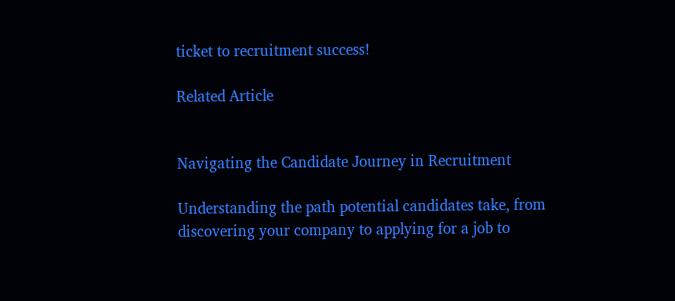ticket to recruitment success!

Related Article


Navigating the Candidate Journey in Recruitment

Understanding the path potential candidates take, from discovering your company to applying for a job to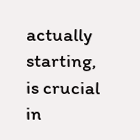actually starting, is crucial in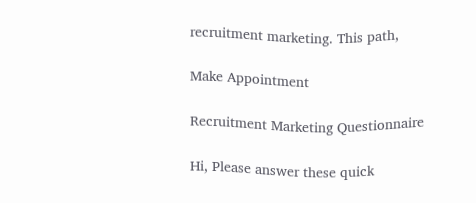recruitment marketing. This path,

Make Appointment

Recruitment Marketing Questionnaire

Hi, Please answer these quick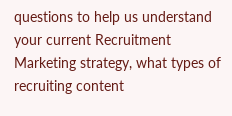questions to help us understand your current Recruitment Marketing strategy, what types of recruiting content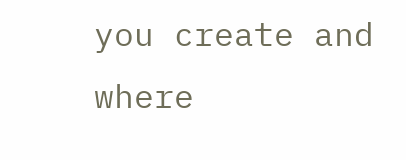you create and where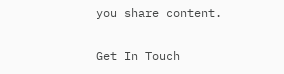you share content.

Get In Touch